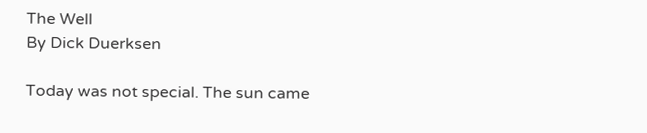The Well
By Dick Duerksen

Today was not special. The sun came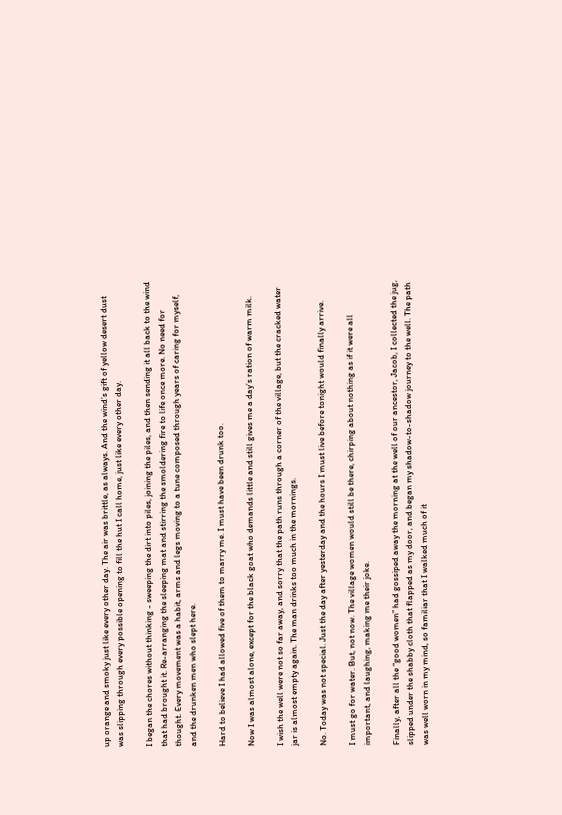up orange and smoky just like every other day. The air was brittle, as always. And the wind’s gift of yellow desert dust was slipping through every possible opening to fill the hut I call home, just like every other day.

I began the chores without thinking - sweeping the dirt into piles, joining the piles, and then sending it all back to the wind that had brought it. Re-arranging the sleeping mat and stirring the smoldering fire to life once more. No need for thought. Every movement was a habit, arms and legs moving to a tune composed through years of caring for myself, and the drunken men who slept here.

Hard to believe I had allowed five of them to marry me. I must have been drunk too.

Now I was almost alone, except for the black goat who demands little and still gives me a day’s ration of warm milk.

I wish the well were not so far away, and sorry that the path runs through a corner of the village, but the cracked water jar is almost empty again. The man drinks too much in the mornings.

No. Today was not special. Just the day after yesterday and the hours I must live before tonight would finally arrive.

I must go for water. But, not now. The village women would still be there, chirping about nothing as if it were all important, and laughing, making me their joke.

Finally, after all the “good women” had gossiped away the morning at the well of our ancestor, Jacob, I collected the jug, slipped under the shabby cloth that flapped as my door, and began my shadow-to-shadow journey to the well. The path was well worn in my mind, so familiar that I walked much of it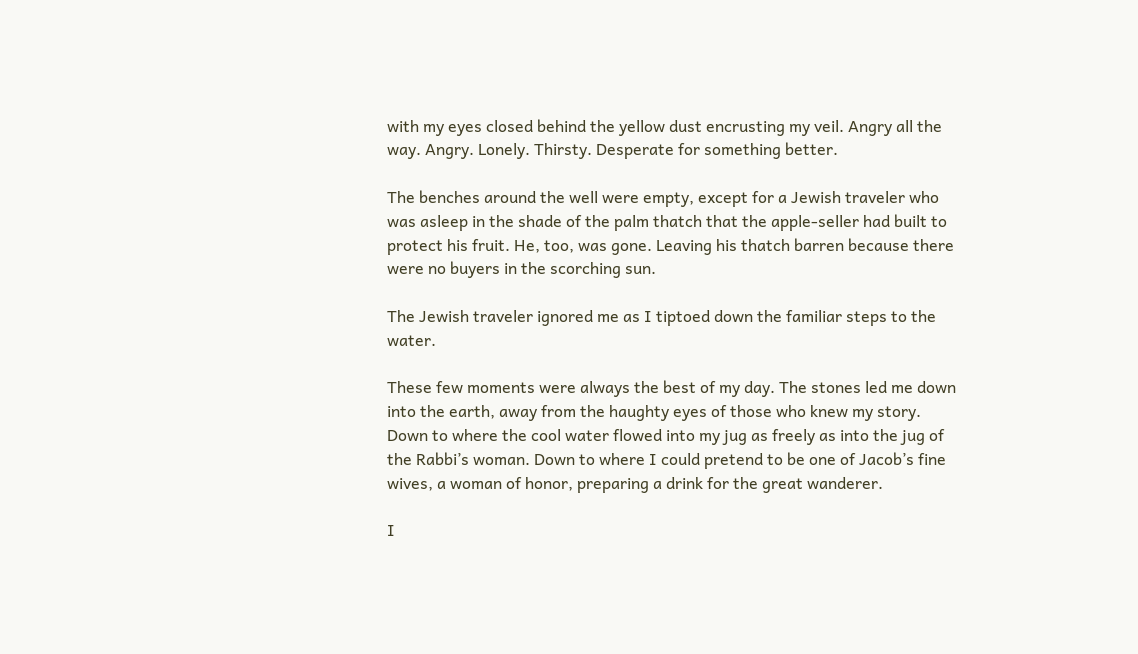with my eyes closed behind the yellow dust encrusting my veil. Angry all the way. Angry. Lonely. Thirsty. Desperate for something better.

The benches around the well were empty, except for a Jewish traveler who was asleep in the shade of the palm thatch that the apple-seller had built to protect his fruit. He, too, was gone. Leaving his thatch barren because there were no buyers in the scorching sun.

The Jewish traveler ignored me as I tiptoed down the familiar steps to the water.

These few moments were always the best of my day. The stones led me down into the earth, away from the haughty eyes of those who knew my story. Down to where the cool water flowed into my jug as freely as into the jug of the Rabbi’s woman. Down to where I could pretend to be one of Jacob’s fine wives, a woman of honor, preparing a drink for the great wanderer.

I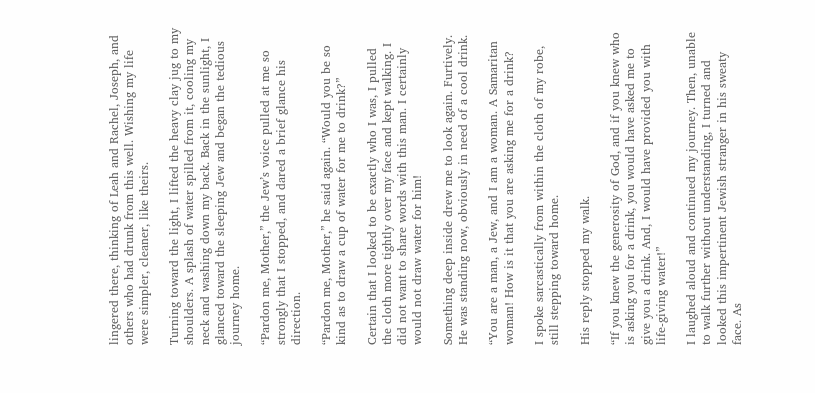lingered there, thinking of Leah and Rachel, Joseph, and others who had drunk from this well. Wishing my life were simpler, cleaner, like theirs.

Turning toward the light, I lifted the heavy clay jug to my shoulders. A splash of water spilled from it, cooling my neck and washing down my back. Back in the sunlight, I glanced toward the sleeping Jew and began the tedious journey home.

“Pardon me, Mother,” the Jew’s voice pulled at me so strongly that I stopped, and dared a brief glance his direction.

“Pardon me, Mother,” he said again. “Would you be so kind as to draw a cup of water for me to drink?”

Certain that I looked to be exactly who I was, I pulled the cloth more tightly over my face and kept walking. I did not want to share words with this man. I certainly would not draw water for him!

Something deep inside drew me to look again. Furtively. He was standing now, obviously in need of a cool drink.

“You are a man, a Jew, and I am a woman. A Samaritan woman! How is it that you are asking me for a drink?

I spoke sarcastically from within the cloth of my robe, still stepping toward home.

His reply stopped my walk.

“If you knew the generosity of God, and if you knew who is asking you for a drink, you would have asked me to give you a drink. And, I would have provided you with life-giving water!”

I laughed aloud and continued my journey. Then, unable to walk further without understanding, I turned and looked this impertinent Jewish stranger in his sweaty face. As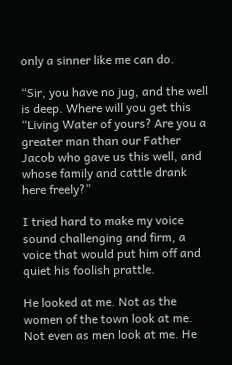only a sinner like me can do.

“Sir, you have no jug, and the well is deep. Where will you get this “Living Water of yours? Are you a greater man than our Father Jacob who gave us this well, and whose family and cattle drank here freely?”

I tried hard to make my voice sound challenging and firm, a voice that would put him off and quiet his foolish prattle.

He looked at me. Not as the women of the town look at me. Not even as men look at me. He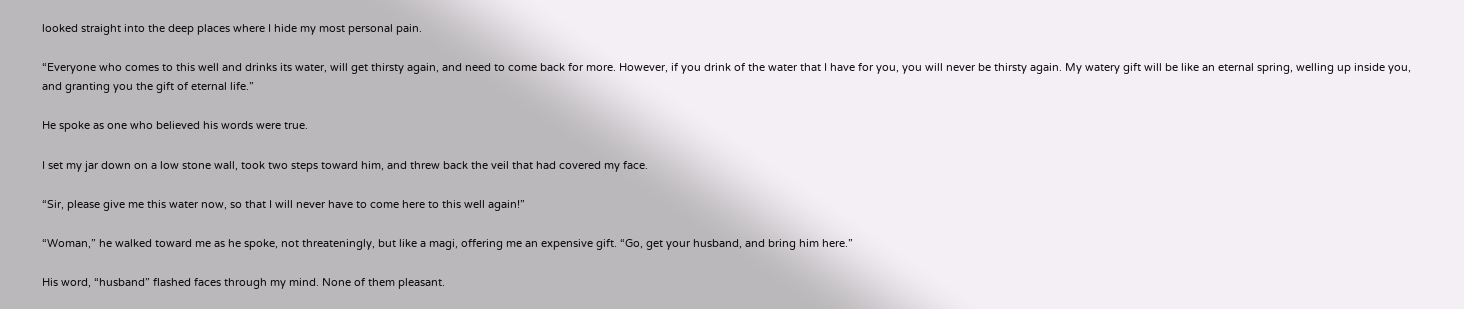looked straight into the deep places where I hide my most personal pain.

“Everyone who comes to this well and drinks its water, will get thirsty again, and need to come back for more. However, if you drink of the water that I have for you, you will never be thirsty again. My watery gift will be like an eternal spring, welling up inside you, and granting you the gift of eternal life.”

He spoke as one who believed his words were true.

I set my jar down on a low stone wall, took two steps toward him, and threw back the veil that had covered my face.

“Sir, please give me this water now, so that I will never have to come here to this well again!”

“Woman,” he walked toward me as he spoke, not threateningly, but like a magi, offering me an expensive gift. “Go, get your husband, and bring him here.”

His word, “husband” flashed faces through my mind. None of them pleasant.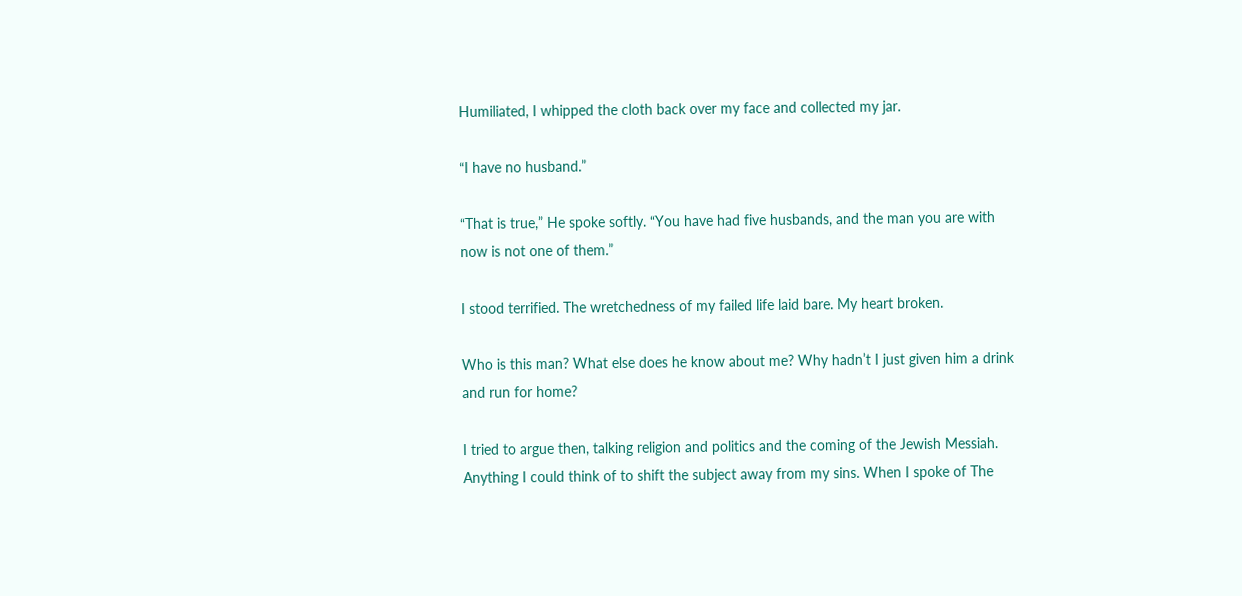Humiliated, I whipped the cloth back over my face and collected my jar.

“I have no husband.”

“That is true,” He spoke softly. “You have had five husbands, and the man you are with now is not one of them.”

I stood terrified. The wretchedness of my failed life laid bare. My heart broken.

Who is this man? What else does he know about me? Why hadn’t I just given him a drink and run for home?

I tried to argue then, talking religion and politics and the coming of the Jewish Messiah. Anything I could think of to shift the subject away from my sins. When I spoke of The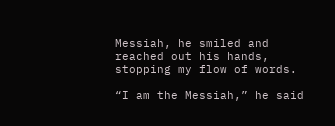Messiah, he smiled and reached out his hands, stopping my flow of words.

“I am the Messiah,” he said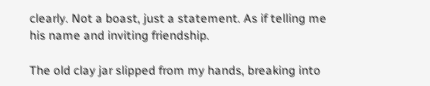clearly. Not a boast, just a statement. As if telling me his name and inviting friendship.

The old clay jar slipped from my hands, breaking into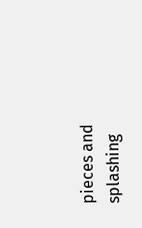pieces and splashing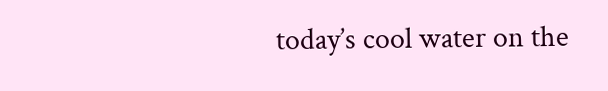today’s cool water on the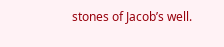stones of Jacob’s well.